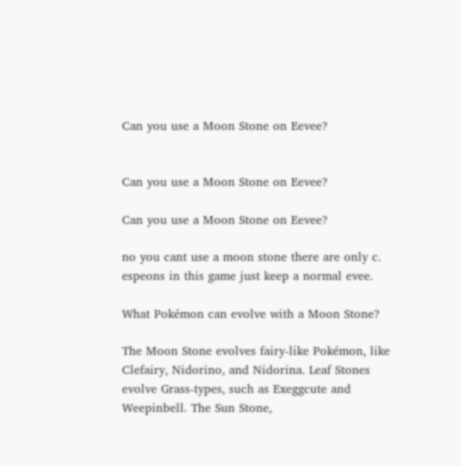Can you use a Moon Stone on Eevee?


Can you use a Moon Stone on Eevee?

Can you use a Moon Stone on Eevee?

no you cant use a moon stone there are only c. espeons in this game just keep a normal evee.

What Pokémon can evolve with a Moon Stone?

The Moon Stone evolves fairy-like Pokémon, like Clefairy, Nidorino, and Nidorina. Leaf Stones evolve Grass-types, such as Exeggcute and Weepinbell. The Sun Stone,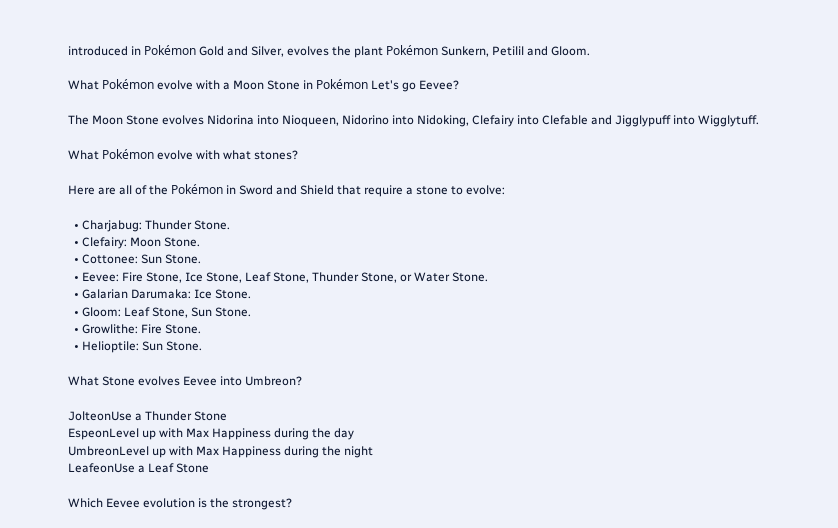introduced in Pokémon Gold and Silver, evolves the plant Pokémon Sunkern, Petilil and Gloom.

What Pokémon evolve with a Moon Stone in Pokémon Let's go Eevee?

The Moon Stone evolves Nidorina into Nioqueen, Nidorino into Nidoking, Clefairy into Clefable and Jigglypuff into Wigglytuff.

What Pokémon evolve with what stones?

Here are all of the Pokémon in Sword and Shield that require a stone to evolve:

  • Charjabug: Thunder Stone.
  • Clefairy: Moon Stone.
  • Cottonee: Sun Stone.
  • Eevee: Fire Stone, Ice Stone, Leaf Stone, Thunder Stone, or Water Stone.
  • Galarian Darumaka: Ice Stone.
  • Gloom: Leaf Stone, Sun Stone.
  • Growlithe: Fire Stone.
  • Helioptile: Sun Stone.

What Stone evolves Eevee into Umbreon?

JolteonUse a Thunder Stone
EspeonLevel up with Max Happiness during the day
UmbreonLevel up with Max Happiness during the night
LeafeonUse a Leaf Stone

Which Eevee evolution is the strongest?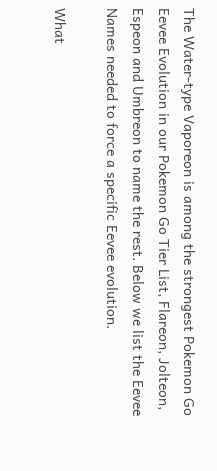The Water-type Vaporeon is among the strongest Pokemon Go Eevee Evolution in our Pokemon Go Tier List, Flareon, Jolteon, Espeon and Umbreon to name the rest. Below we list the Eevee Names needed to force a specific Eevee evolution.

What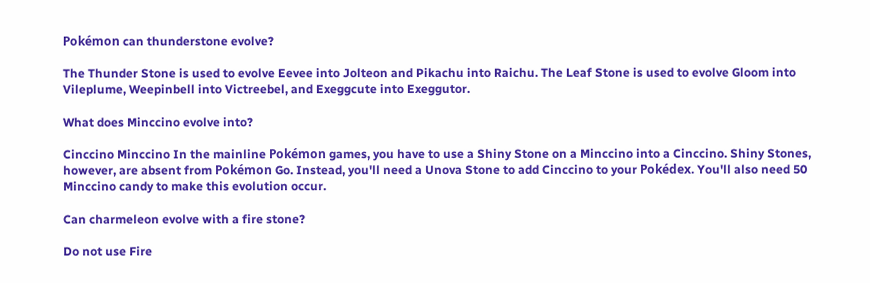Pokémon can thunderstone evolve?

The Thunder Stone is used to evolve Eevee into Jolteon and Pikachu into Raichu. The Leaf Stone is used to evolve Gloom into Vileplume, Weepinbell into Victreebel, and Exeggcute into Exeggutor.

What does Minccino evolve into?

Cinccino Minccino In the mainline Pokémon games, you have to use a Shiny Stone on a Minccino into a Cinccino. Shiny Stones, however, are absent from Pokémon Go. Instead, you'll need a Unova Stone to add Cinccino to your Pokédex. You'll also need 50 Minccino candy to make this evolution occur.

Can charmeleon evolve with a fire stone?

Do not use Fire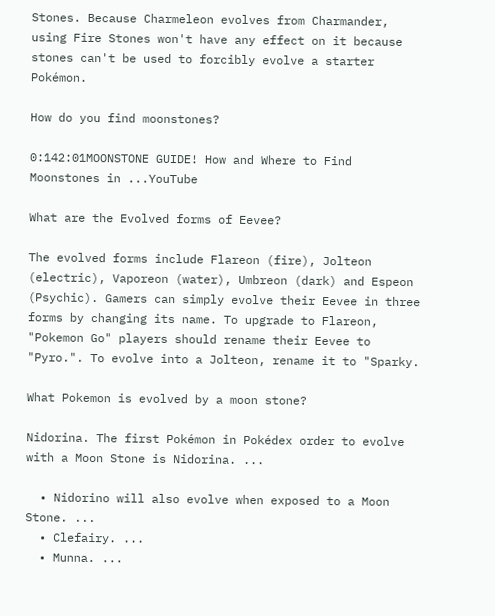Stones. Because Charmeleon evolves from Charmander, using Fire Stones won't have any effect on it because stones can't be used to forcibly evolve a starter Pokémon.

How do you find moonstones?

0:142:01MOONSTONE GUIDE! How and Where to Find Moonstones in ...YouTube

What are the Evolved forms of Eevee?

The evolved forms include Flareon (fire), Jolteon (electric), Vaporeon (water), Umbreon (dark) and Espeon (Psychic). Gamers can simply evolve their Eevee in three forms by changing its name. To upgrade to Flareon, "Pokemon Go" players should rename their Eevee to "Pyro.". To evolve into a Jolteon, rename it to "Sparky.

What Pokemon is evolved by a moon stone?

Nidorina. The first Pokémon in Pokédex order to evolve with a Moon Stone is Nidorina. ...

  • Nidorino will also evolve when exposed to a Moon Stone. ...
  • Clefairy. ...
  • Munna. ...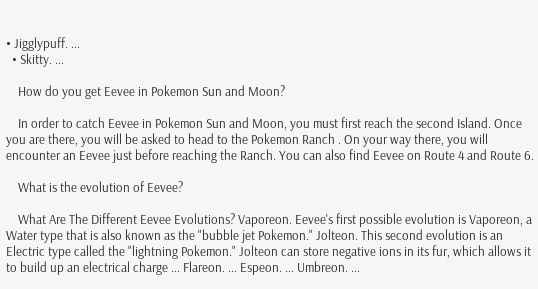• Jigglypuff. ...
  • Skitty. ...

    How do you get Eevee in Pokemon Sun and Moon?

    In order to catch Eevee in Pokemon Sun and Moon, you must first reach the second Island. Once you are there, you will be asked to head to the Pokemon Ranch . On your way there, you will encounter an Eevee just before reaching the Ranch. You can also find Eevee on Route 4 and Route 6.

    What is the evolution of Eevee?

    What Are The Different Eevee Evolutions? Vaporeon. Eevee's first possible evolution is Vaporeon, a Water type that is also known as the "bubble jet Pokemon." Jolteon. This second evolution is an Electric type called the "lightning Pokemon." Jolteon can store negative ions in its fur, which allows it to build up an electrical charge ... Flareon. ... Espeon. ... Umbreon. ...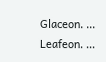Glaceon. ... Leafeon. ...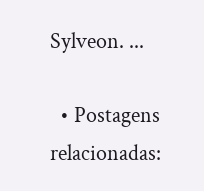Sylveon. ...

  • Postagens relacionadas: